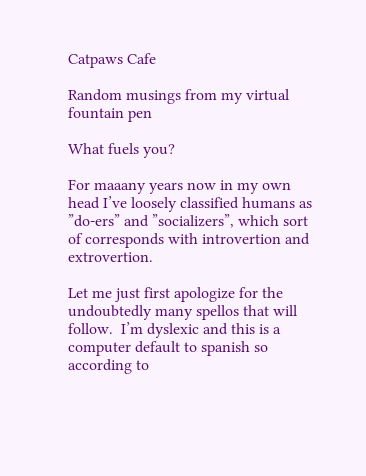Catpaws Cafe

Random musings from my virtual fountain pen

What fuels you?

For maaany years now in my own head I’ve loosely classified humans as ”do-ers” and ”socializers”, which sort of corresponds with introvertion and extrovertion.

Let me just first apologize for the undoubtedly many spellos that will follow.  I’m dyslexic and this is a computer default to spanish so according to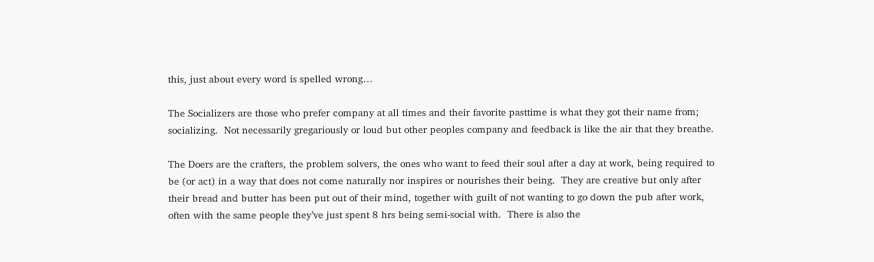this, just about every word is spelled wrong…

The Socializers are those who prefer company at all times and their favorite pasttime is what they got their name from; socializing.  Not necessarily gregariously or loud but other peoples company and feedback is like the air that they breathe.

The Doers are the crafters, the problem solvers, the ones who want to feed their soul after a day at work, being required to be (or act) in a way that does not come naturally nor inspires or nourishes their being.  They are creative but only after their bread and butter has been put out of their mind, together with guilt of not wanting to go down the pub after work, often with the same people they’ve just spent 8 hrs being semi-social with.  There is also the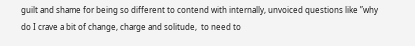guilt and shame for being so different to contend with internally, unvoiced questions like ”why do I crave a bit of change, charge and solitude,  to need to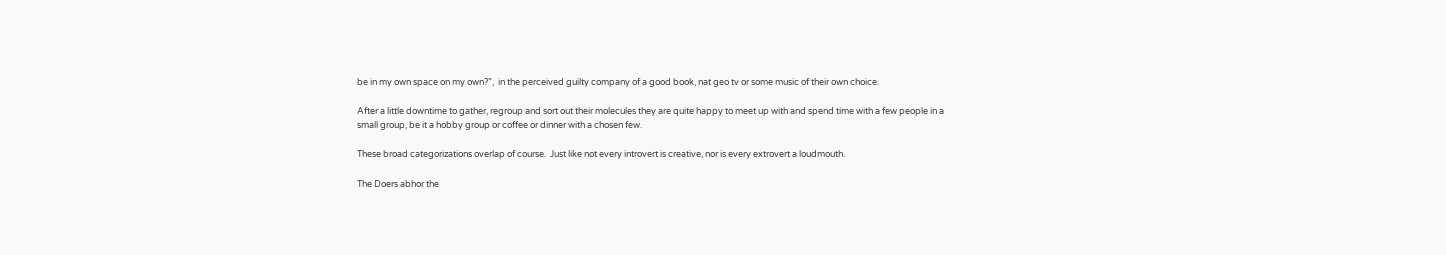be in my own space on my own?”,  in the perceived guilty company of a good book, nat geo tv or some music of their own choice.

After a little downtime to gather, regroup and sort out their molecules they are quite happy to meet up with and spend time with a few people in a small group, be it a hobby group or coffee or dinner with a chosen few.

These broad categorizations overlap of course.  Just like not every introvert is creative, nor is every extrovert a loudmouth.

The Doers abhor the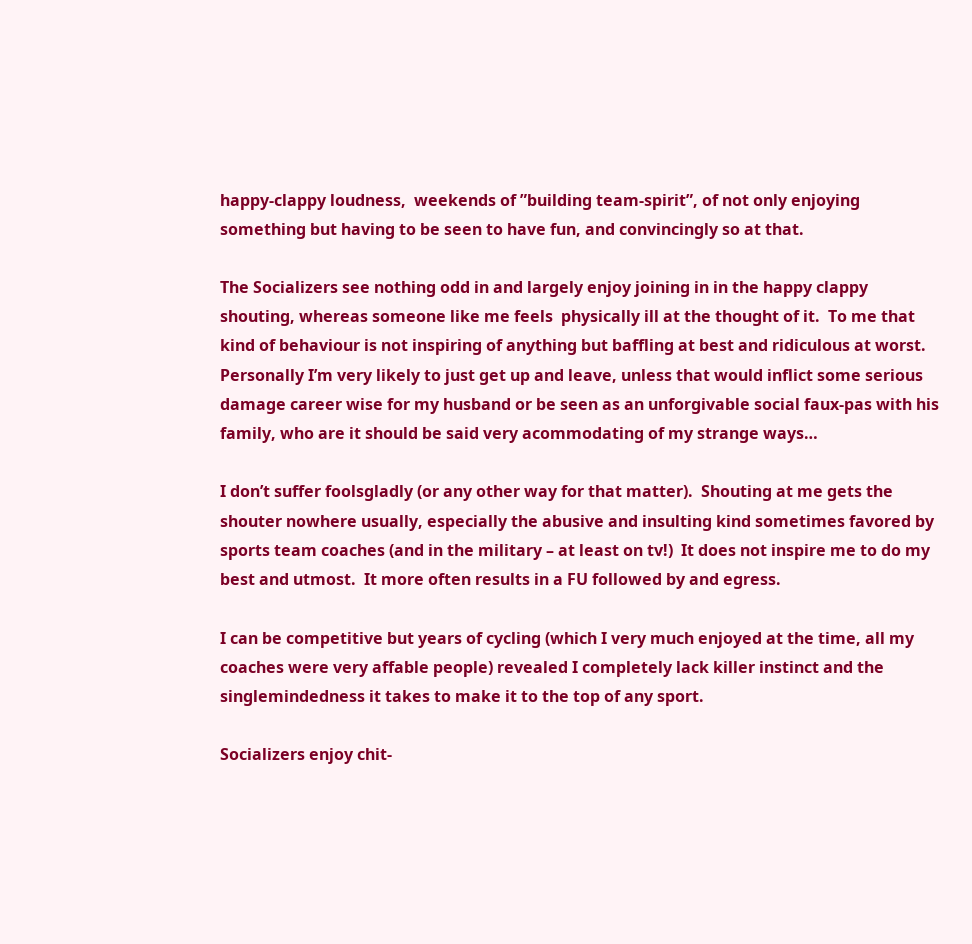happy-clappy loudness,  weekends of ”building team-spirit”, of not only enjoying  something but having to be seen to have fun, and convincingly so at that.

The Socializers see nothing odd in and largely enjoy joining in in the happy clappy shouting, whereas someone like me feels  physically ill at the thought of it.  To me that kind of behaviour is not inspiring of anything but baffling at best and ridiculous at worst. Personally I’m very likely to just get up and leave, unless that would inflict some serious damage career wise for my husband or be seen as an unforgivable social faux-pas with his family, who are it should be said very acommodating of my strange ways…

I don’t suffer foolsgladly (or any other way for that matter).  Shouting at me gets the shouter nowhere usually, especially the abusive and insulting kind sometimes favored by sports team coaches (and in the military – at least on tv!)  It does not inspire me to do my best and utmost.  It more often results in a FU followed by and egress.

I can be competitive but years of cycling (which I very much enjoyed at the time, all my coaches were very affable people) revealed I completely lack killer instinct and the singlemindedness it takes to make it to the top of any sport.

Socializers enjoy chit-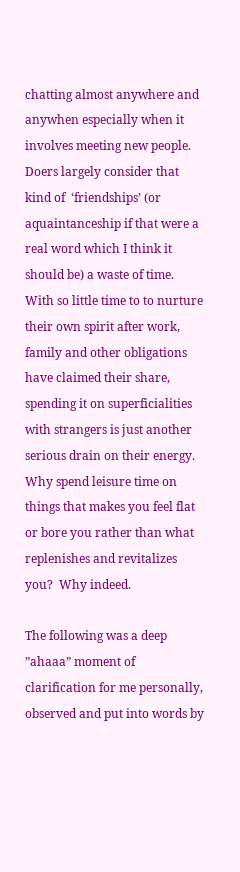chatting almost anywhere and anywhen especially when it involves meeting new people.  Doers largely consider that kind of  ‘friendships’ (or aquaintanceship if that were a real word which I think it should be) a waste of time.  With so little time to to nurture their own spirit after work, family and other obligations have claimed their share, spending it on superficialities with strangers is just another serious drain on their energy.  Why spend leisure time on things that makes you feel flat or bore you rather than what replenishes and revitalizes you?  Why indeed.

The following was a deep ”ahaaa” moment of clarification for me personally, observed and put into words by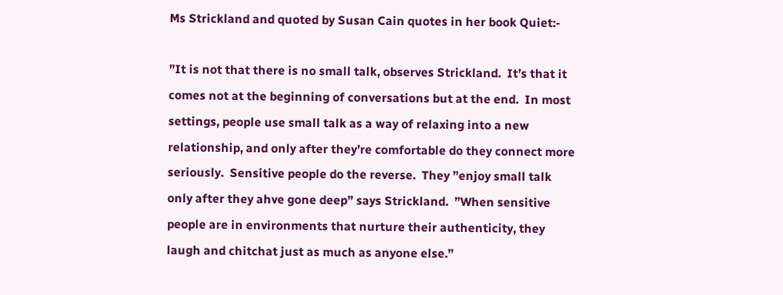Ms Strickland and quoted by Susan Cain quotes in her book Quiet:-

”It is not that there is no small talk, observes Strickland.  It’s that it comes not at the beginning of conversations but at the end.  In most settings, people use small talk as a way of relaxing into a new relationship, and only after they’re comfortable do they connect more seriously.  Sensitive people do the reverse.  They ”enjoy small talk only after they ahve gone deep” says Strickland.  ”When sensitive people are in environments that nurture their authenticity, they laugh and chitchat just as much as anyone else.”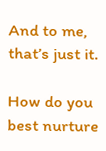And to me, that’s just it.

How do you best nurture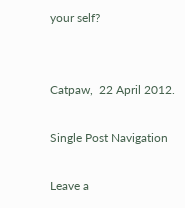your self?


Catpaw,  22 April 2012.

Single Post Navigation

Leave a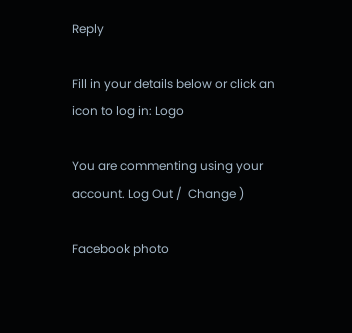Reply

Fill in your details below or click an icon to log in: Logo

You are commenting using your account. Log Out /  Change )

Facebook photo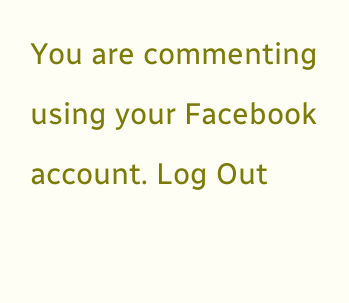You are commenting using your Facebook account. Log Out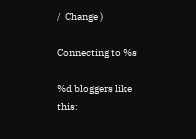/  Change )

Connecting to %s

%d bloggers like this: